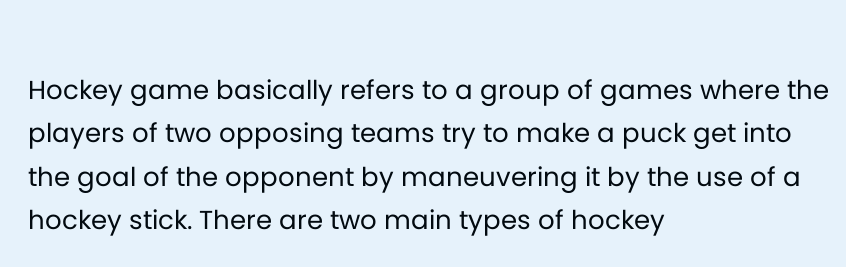Hockey game basically refers to a group of games where the players of two opposing teams try to make a puck get into the goal of the opponent by maneuvering it by the use of a hockey stick. There are two main types of hockey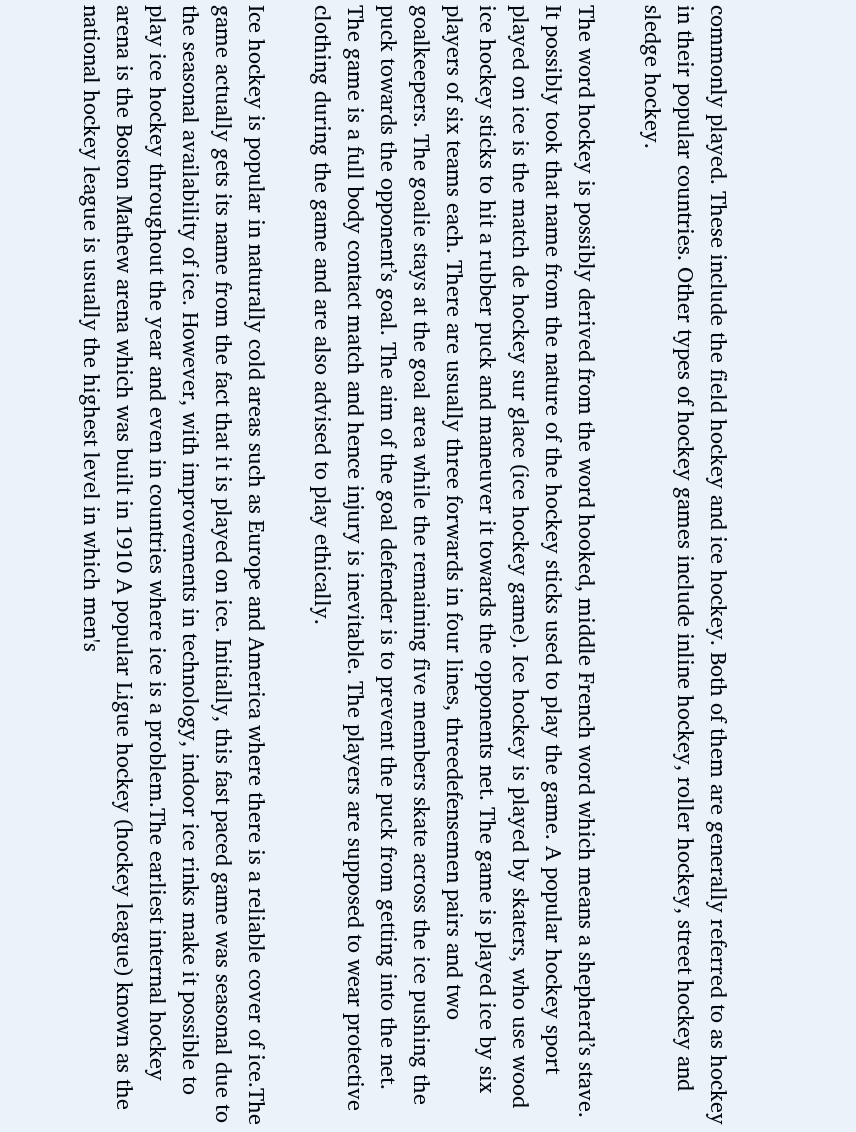commonly played. These include the field hockey and ice hockey. Both of them are generally referred to as hockey in their popular countries. Other types of hockey games include inline hockey, roller hockey, street hockey and sledge hockey.

The word hockey is possibly derived from the word hooked, middle French word which means a shepherd’s stave. It possibly took that name from the nature of the hockey sticks used to play the game. A popular hockey sport played on ice is the match de hockey sur glace (ice hockey game). Ice hockey is played by skaters, who use wood ice hockey sticks to hit a rubber puck and maneuver it towards the opponents net. The game is played ice by six players of six teams each. There are usually three forwards in four lines, threedefensemen pairs and two goalkeepers. The goalie stays at the goal area while the remaining five members skate across the ice pushing the puck towards the opponent’s goal. The aim of the goal defender is to prevent the puck from getting into the net. The game is a full body contact match and hence injury is inevitable. The players are supposed to wear protective clothing during the game and are also advised to play ethically.

Ice hockey is popular in naturally cold areas such as Europe and America where there is a reliable cover of ice.The game actually gets its name from the fact that it is played on ice. Initially, this fast paced game was seasonal due to the seasonal availability of ice. However, with improvements in technology, indoor ice rinks make it possible to play ice hockey throughout the year and even in countries where ice is a problem.The earliest internal hockey arena is the Boston Mathew arena which was built in 1910 A popular Ligue hockey (hockey league) known as the national hockey league is usually the highest level in which men's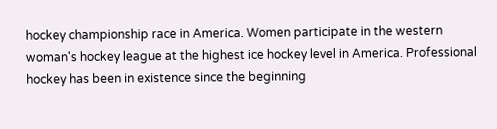hockey championship race in America. Women participate in the western woman's hockey league at the highest ice hockey level in America. Professional hockey has been in existence since the beginning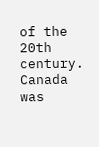of the 20th century. Canada was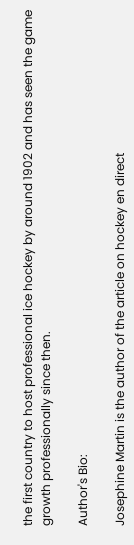the first country to host professional ice hockey by around 1902 and has seen the game growth professionally since then.

Author's Bio:

Josephine Martin is the author of the article on hockey en direct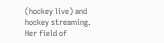(hockey live) and hockey streaming. Her field of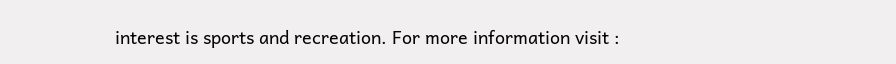interest is sports and recreation. For more information visit :